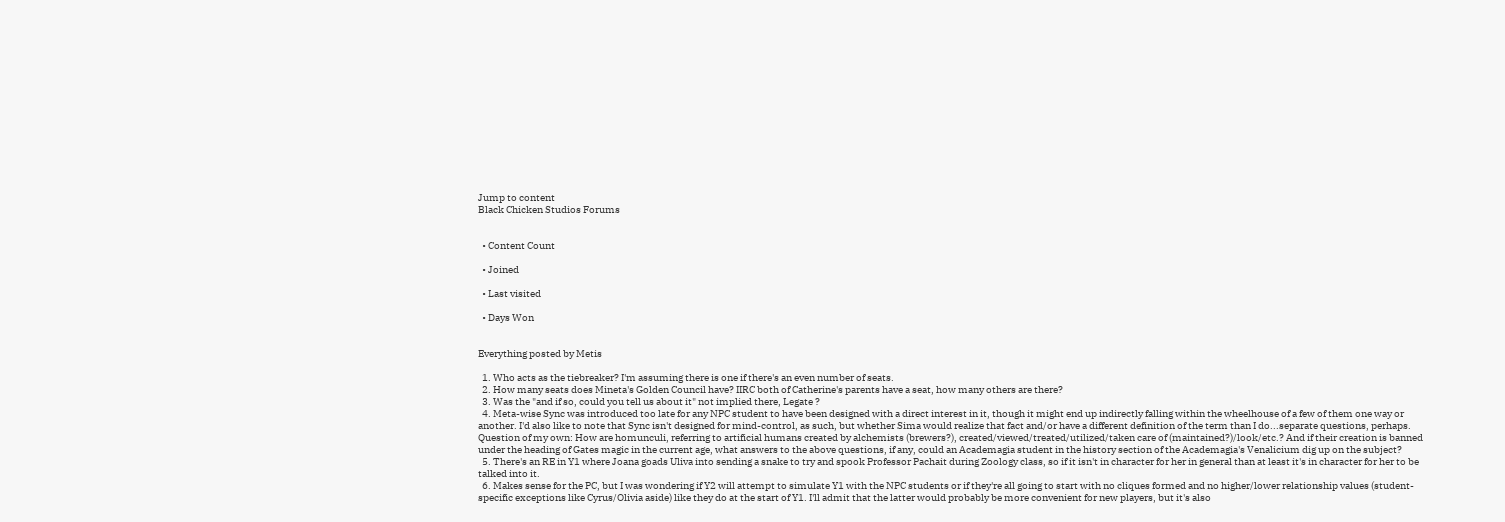Jump to content
Black Chicken Studios Forums


  • Content Count

  • Joined

  • Last visited

  • Days Won


Everything posted by Metis

  1. Who acts as the tiebreaker? I'm assuming there is one if there's an even number of seats.
  2. How many seats does Mineta's Golden Council have? IIRC both of Catherine's parents have a seat, how many others are there?
  3. Was the "and if so, could you tell us about it" not implied there, Legate ?
  4. Meta-wise Sync was introduced too late for any NPC student to have been designed with a direct interest in it, though it might end up indirectly falling within the wheelhouse of a few of them one way or another. I'd also like to note that Sync isn't designed for mind-control, as such, but whether Sima would realize that fact and/or have a different definition of the term than I do...separate questions, perhaps. Question of my own: How are homunculi, referring to artificial humans created by alchemists (brewers?), created/viewed/treated/utilized/taken care of (maintained?)/look/etc.? And if their creation is banned under the heading of Gates magic in the current age, what answers to the above questions, if any, could an Academagia student in the history section of the Academagia's Venalicium dig up on the subject?
  5. There's an RE in Y1 where Joana goads Uliva into sending a snake to try and spook Professor Pachait during Zoology class, so if it isn't in character for her in general than at least it's in character for her to be talked into it.
  6. Makes sense for the PC, but I was wondering if Y2 will attempt to simulate Y1 with the NPC students or if they're all going to start with no cliques formed and no higher/lower relationship values (student-specific exceptions like Cyrus/Olivia aside) like they do at the start of Y1. I'll admit that the latter would probably be more convenient for new players, but it's also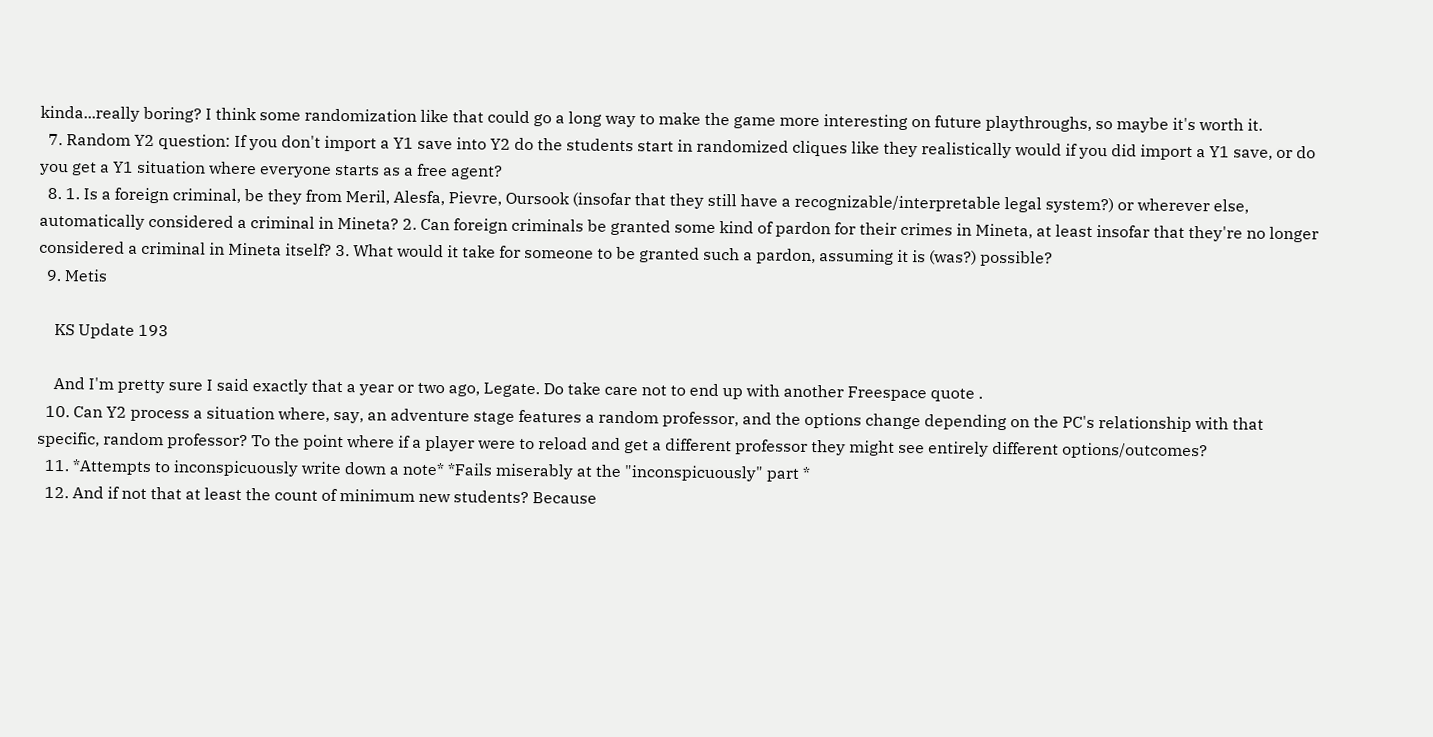kinda...really boring? I think some randomization like that could go a long way to make the game more interesting on future playthroughs, so maybe it's worth it.
  7. Random Y2 question: If you don't import a Y1 save into Y2 do the students start in randomized cliques like they realistically would if you did import a Y1 save, or do you get a Y1 situation where everyone starts as a free agent?
  8. 1. Is a foreign criminal, be they from Meril, Alesfa, Pievre, Oursook (insofar that they still have a recognizable/interpretable legal system?) or wherever else, automatically considered a criminal in Mineta? 2. Can foreign criminals be granted some kind of pardon for their crimes in Mineta, at least insofar that they're no longer considered a criminal in Mineta itself? 3. What would it take for someone to be granted such a pardon, assuming it is (was?) possible?
  9. Metis

    KS Update 193

    And I'm pretty sure I said exactly that a year or two ago, Legate. Do take care not to end up with another Freespace quote .
  10. Can Y2 process a situation where, say, an adventure stage features a random professor, and the options change depending on the PC's relationship with that specific, random professor? To the point where if a player were to reload and get a different professor they might see entirely different options/outcomes?
  11. *Attempts to inconspicuously write down a note* *Fails miserably at the "inconspicuously" part *
  12. And if not that at least the count of minimum new students? Because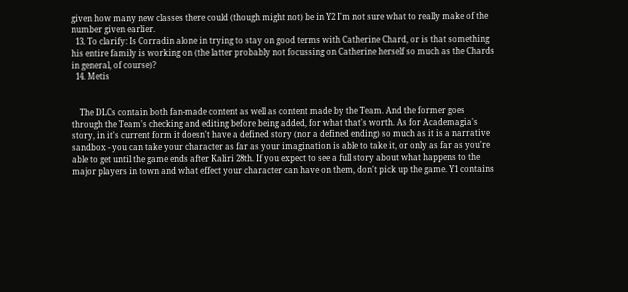given how many new classes there could (though might not) be in Y2 I'm not sure what to really make of the number given earlier.
  13. To clarify: Is Corradin alone in trying to stay on good terms with Catherine Chard, or is that something his entire family is working on (the latter probably not focussing on Catherine herself so much as the Chards in general, of course)?
  14. Metis


    The DLCs contain both fan-made content as well as content made by the Team. And the former goes through the Team's checking and editing before being added, for what that's worth. As for Academagia's story, in it's current form it doesn't have a defined story (nor a defined ending) so much as it is a narrative sandbox - you can take your character as far as your imagination is able to take it, or only as far as you're able to get until the game ends after Kaliri 28th. If you expect to see a full story about what happens to the major players in town and what effect your character can have on them, don't pick up the game. Y1 contains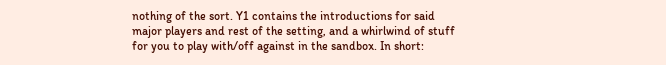nothing of the sort. Y1 contains the introductions for said major players and rest of the setting, and a whirlwind of stuff for you to play with/off against in the sandbox. In short: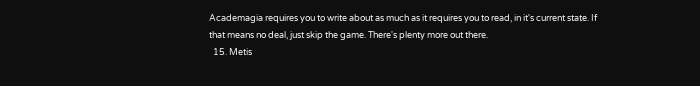Academagia requires you to write about as much as it requires you to read, in it's current state. If that means no deal, just skip the game. There's plenty more out there.
  15. Metis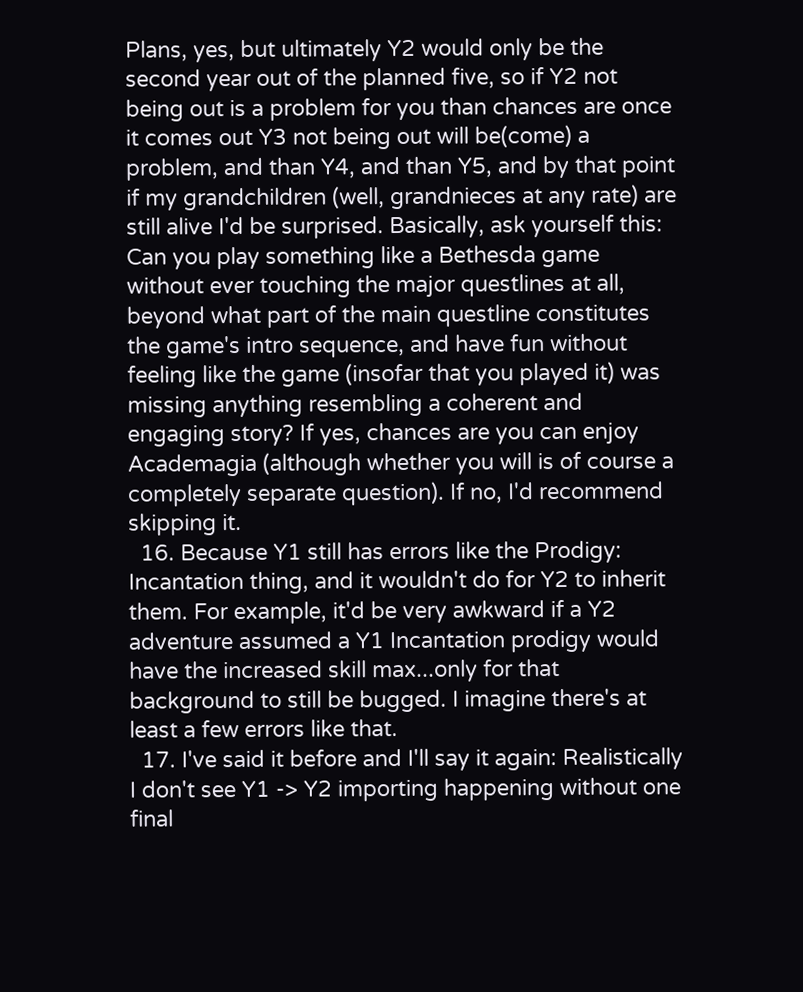Plans, yes, but ultimately Y2 would only be the second year out of the planned five, so if Y2 not being out is a problem for you than chances are once it comes out Y3 not being out will be(come) a problem, and than Y4, and than Y5, and by that point if my grandchildren (well, grandnieces at any rate) are still alive I'd be surprised. Basically, ask yourself this: Can you play something like a Bethesda game without ever touching the major questlines at all, beyond what part of the main questline constitutes the game's intro sequence, and have fun without feeling like the game (insofar that you played it) was missing anything resembling a coherent and engaging story? If yes, chances are you can enjoy Academagia (although whether you will is of course a completely separate question). If no, I'd recommend skipping it.
  16. Because Y1 still has errors like the Prodigy: Incantation thing, and it wouldn't do for Y2 to inherit them. For example, it'd be very awkward if a Y2 adventure assumed a Y1 Incantation prodigy would have the increased skill max...only for that background to still be bugged. I imagine there's at least a few errors like that.
  17. I've said it before and I'll say it again: Realistically I don't see Y1 -> Y2 importing happening without one final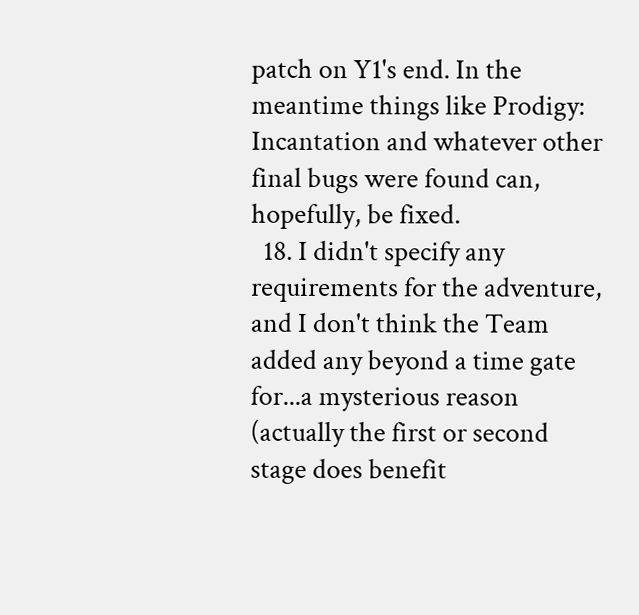patch on Y1's end. In the meantime things like Prodigy: Incantation and whatever other final bugs were found can, hopefully, be fixed.
  18. I didn't specify any requirements for the adventure, and I don't think the Team added any beyond a time gate for...a mysterious reason (actually the first or second stage does benefit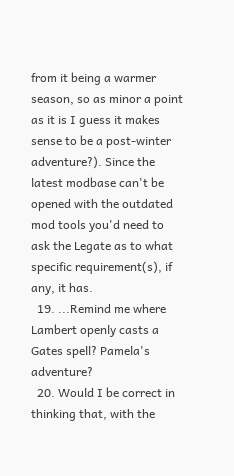from it being a warmer season, so as minor a point as it is I guess it makes sense to be a post-winter adventure?). Since the latest modbase can't be opened with the outdated mod tools you'd need to ask the Legate as to what specific requirement(s), if any, it has.
  19. ...Remind me where Lambert openly casts a Gates spell? Pamela's adventure?
  20. Would I be correct in thinking that, with the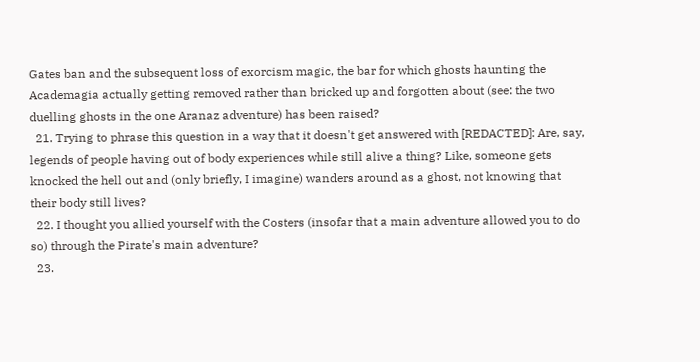Gates ban and the subsequent loss of exorcism magic, the bar for which ghosts haunting the Academagia actually getting removed rather than bricked up and forgotten about (see: the two duelling ghosts in the one Aranaz adventure) has been raised?
  21. Trying to phrase this question in a way that it doesn't get answered with [REDACTED]: Are, say, legends of people having out of body experiences while still alive a thing? Like, someone gets knocked the hell out and (only briefly, I imagine) wanders around as a ghost, not knowing that their body still lives?
  22. I thought you allied yourself with the Costers (insofar that a main adventure allowed you to do so) through the Pirate's main adventure?
  23.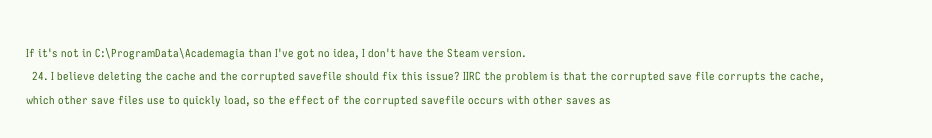If it's not in C:\ProgramData\Academagia than I've got no idea, I don't have the Steam version.
  24. I believe deleting the cache and the corrupted savefile should fix this issue? IIRC the problem is that the corrupted save file corrupts the cache, which other save files use to quickly load, so the effect of the corrupted savefile occurs with other saves as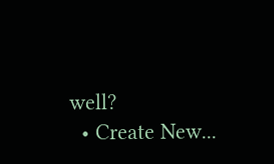well?
  • Create New...